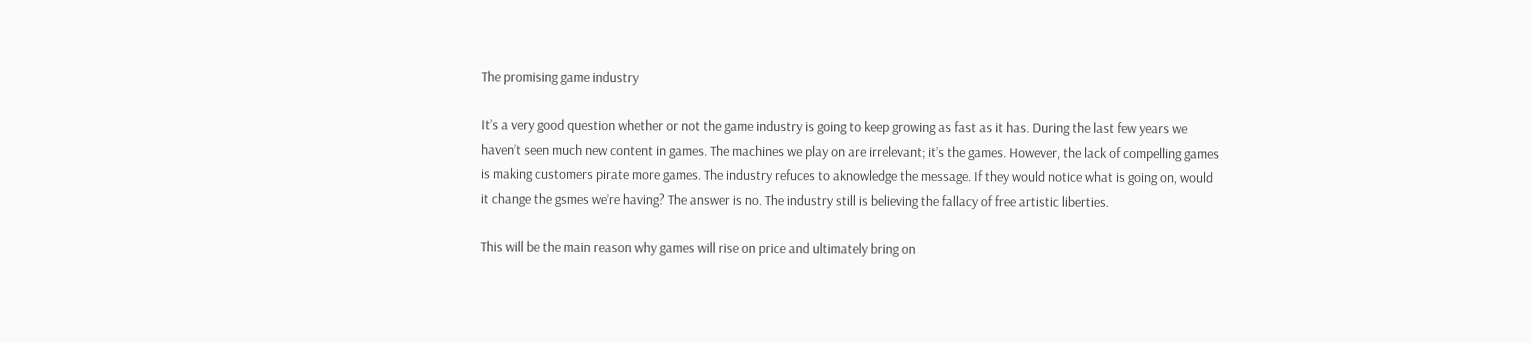The promising game industry

It’s a very good question whether or not the game industry is going to keep growing as fast as it has. During the last few years we haven’t seen much new content in games. The machines we play on are irrelevant; it’s the games. However, the lack of compelling games is making customers pirate more games. The industry refuces to aknowledge the message. If they would notice what is going on, would it change the gsmes we’re having? The answer is no. The industry still is believing the fallacy of free artistic liberties.

This will be the main reason why games will rise on price and ultimately bring on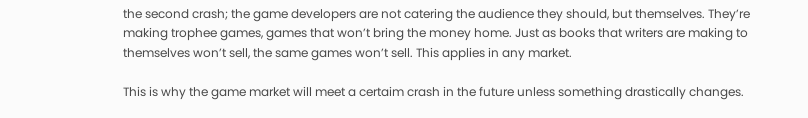the second crash; the game developers are not catering the audience they should, but themselves. They’re making trophee games, games that won’t bring the money home. Just as books that writers are making to themselves won’t sell, the same games won’t sell. This applies in any market.

This is why the game market will meet a certaim crash in the future unless something drastically changes.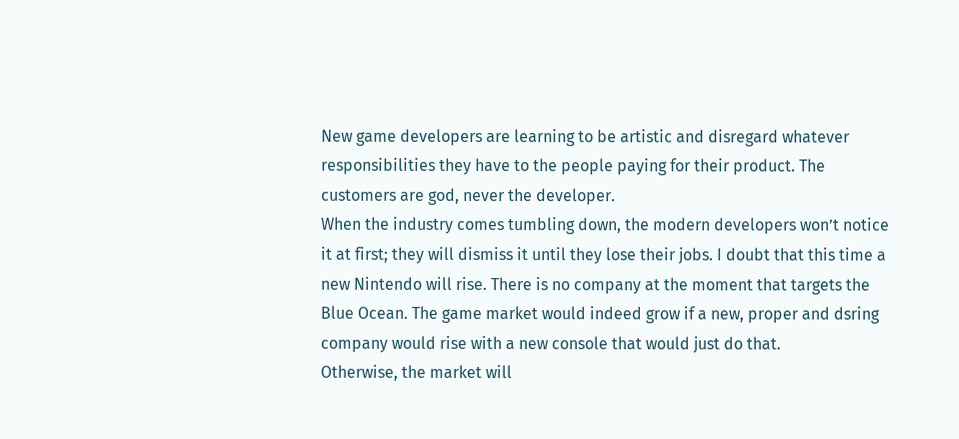New game developers are learning to be artistic and disregard whatever responsibilities they have to the people paying for their product. The customers are god, never the developer.
When the industry comes tumbling down, the modern developers won’t notice it at first; they will dismiss it until they lose their jobs. I doubt that this time a new Nintendo will rise. There is no company at the moment that targets the Blue Ocean. The game market would indeed grow if a new, proper and dsring company would rise with a new console that would just do that.
Otherwise, the market will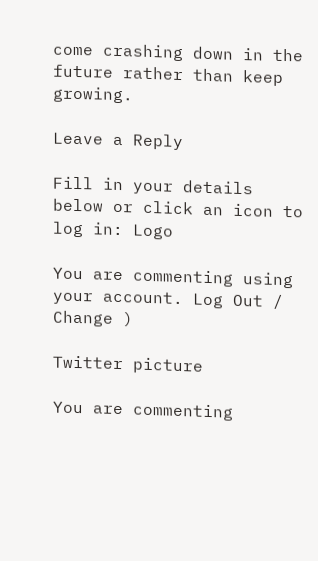come crashing down in the future rather than keep growing.

Leave a Reply

Fill in your details below or click an icon to log in: Logo

You are commenting using your account. Log Out /  Change )

Twitter picture

You are commenting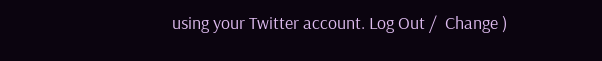using your Twitter account. Log Out /  Change )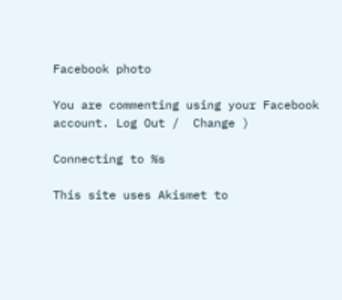Facebook photo

You are commenting using your Facebook account. Log Out /  Change )

Connecting to %s

This site uses Akismet to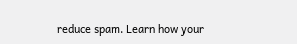reduce spam. Learn how your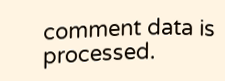comment data is processed.